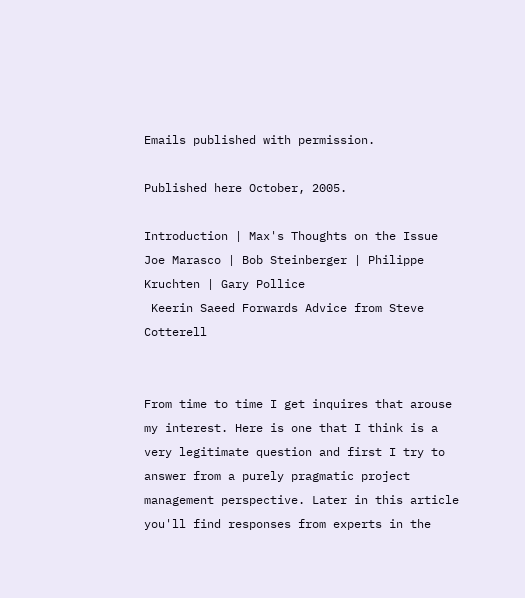Emails published with permission.

Published here October, 2005.

Introduction | Max's Thoughts on the Issue
Joe Marasco | Bob Steinberger | Philippe Kruchten | Gary Pollice
 Keerin Saeed Forwards Advice from Steve Cotterell


From time to time I get inquires that arouse my interest. Here is one that I think is a very legitimate question and first I try to answer from a purely pragmatic project management perspective. Later in this article you'll find responses from experts in the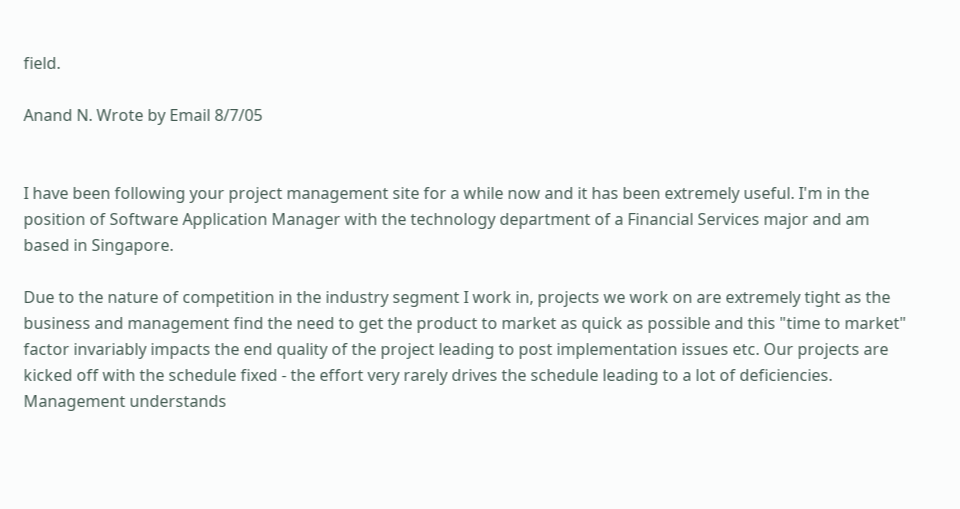field.

Anand N. Wrote by Email 8/7/05


I have been following your project management site for a while now and it has been extremely useful. I'm in the position of Software Application Manager with the technology department of a Financial Services major and am based in Singapore.

Due to the nature of competition in the industry segment I work in, projects we work on are extremely tight as the business and management find the need to get the product to market as quick as possible and this "time to market" factor invariably impacts the end quality of the project leading to post implementation issues etc. Our projects are kicked off with the schedule fixed - the effort very rarely drives the schedule leading to a lot of deficiencies. Management understands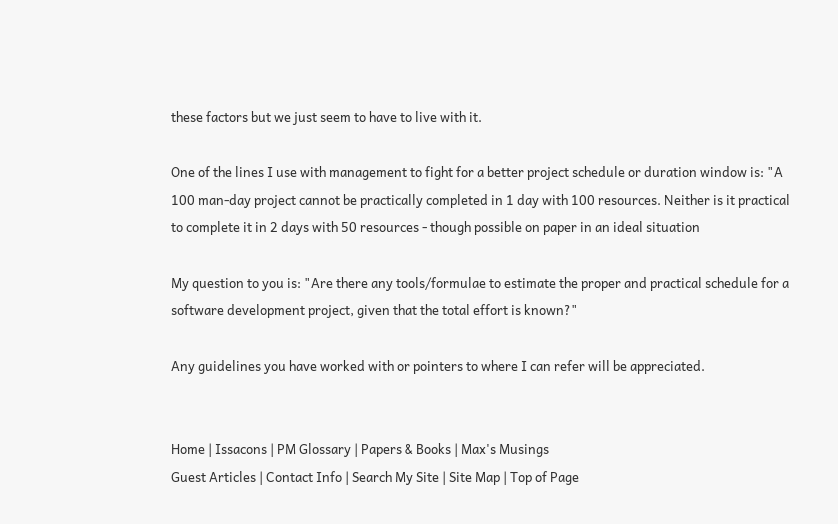these factors but we just seem to have to live with it.

One of the lines I use with management to fight for a better project schedule or duration window is: "A 100 man-day project cannot be practically completed in 1 day with 100 resources. Neither is it practical to complete it in 2 days with 50 resources - though possible on paper in an ideal situation

My question to you is: "Are there any tools/formulae to estimate the proper and practical schedule for a software development project, given that the total effort is known?"

Any guidelines you have worked with or pointers to where I can refer will be appreciated.


Home | Issacons | PM Glossary | Papers & Books | Max's Musings
Guest Articles | Contact Info | Search My Site | Site Map | Top of Page